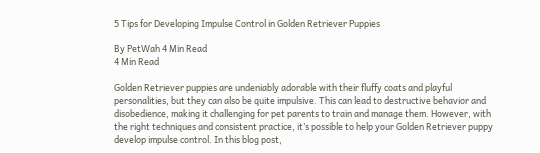5 Tips for Developing Impulse Control in Golden Retriever Puppies

By PetWah 4 Min Read
4 Min Read

Golden Retriever puppies are undeniably adorable with their fluffy coats and playful personalities, but they can also be quite impulsive. This can lead to destructive behavior and disobedience, making it challenging for pet parents to train and manage them. However, with the right techniques and consistent practice, it’s possible to help your Golden Retriever puppy develop impulse control. In this blog post,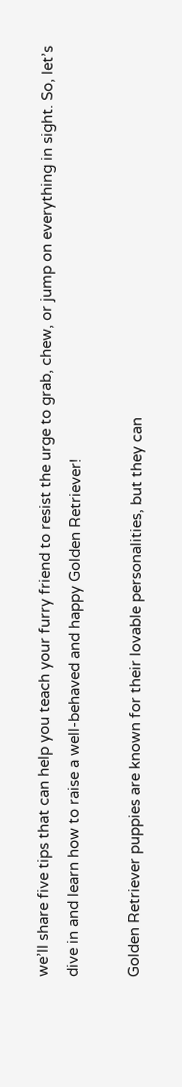we’ll share five tips that can help you teach your furry friend to resist the urge to grab, chew, or jump on everything in sight. So, let’s dive in and learn how to raise a well-behaved and happy Golden Retriever!

Golden Retriever puppies are known for their lovable personalities, but they can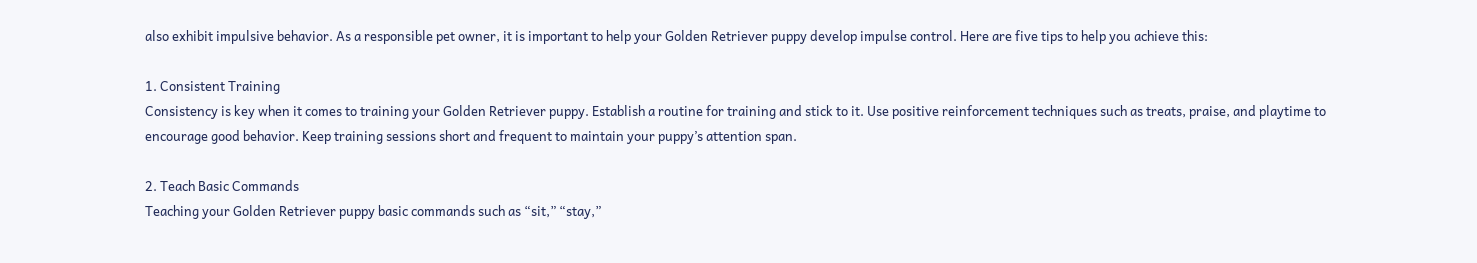also exhibit impulsive behavior. As a responsible pet owner, it is important to help your Golden Retriever puppy develop impulse control. Here are five tips to help you achieve this:

1. Consistent Training
Consistency is key when it comes to training your Golden Retriever puppy. Establish a routine for training and stick to it. Use positive reinforcement techniques such as treats, praise, and playtime to encourage good behavior. Keep training sessions short and frequent to maintain your puppy’s attention span.

2. Teach Basic Commands
Teaching your Golden Retriever puppy basic commands such as “sit,” “stay,”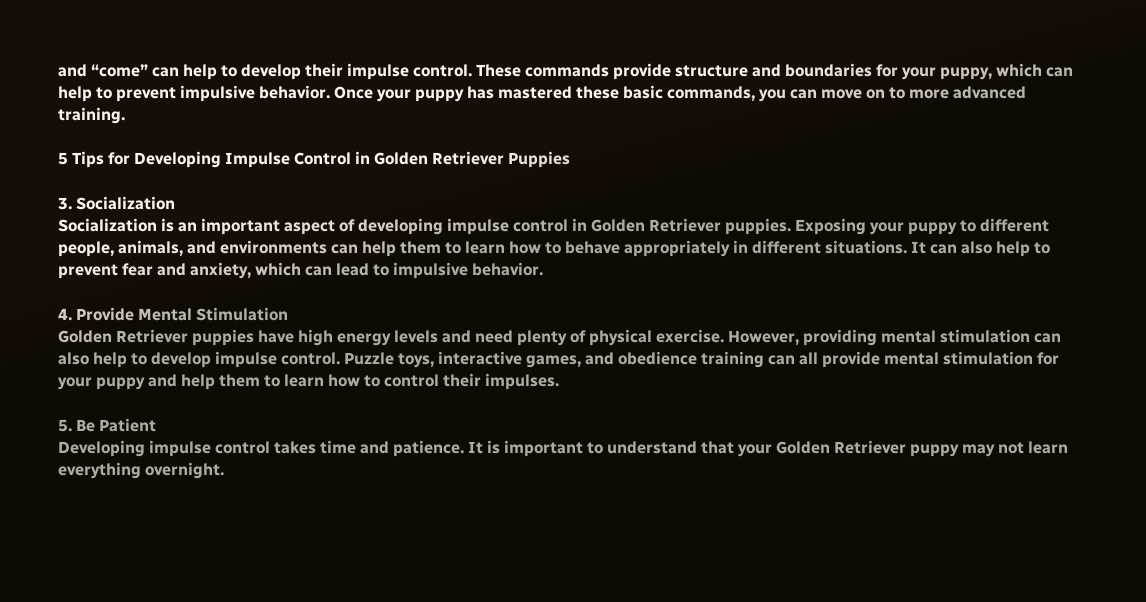and “come” can help to develop their impulse control. These commands provide structure and boundaries for your puppy, which can help to prevent impulsive behavior. Once your puppy has mastered these basic commands, you can move on to more advanced training.

5 Tips for Developing Impulse Control in Golden Retriever Puppies

3. Socialization
Socialization is an important aspect of developing impulse control in Golden Retriever puppies. Exposing your puppy to different people, animals, and environments can help them to learn how to behave appropriately in different situations. It can also help to prevent fear and anxiety, which can lead to impulsive behavior.

4. Provide Mental Stimulation
Golden Retriever puppies have high energy levels and need plenty of physical exercise. However, providing mental stimulation can also help to develop impulse control. Puzzle toys, interactive games, and obedience training can all provide mental stimulation for your puppy and help them to learn how to control their impulses.

5. Be Patient
Developing impulse control takes time and patience. It is important to understand that your Golden Retriever puppy may not learn everything overnight.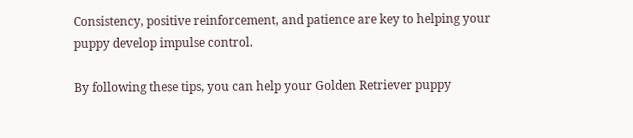Consistency, positive reinforcement, and patience are key to helping your puppy develop impulse control.

By following these tips, you can help your Golden Retriever puppy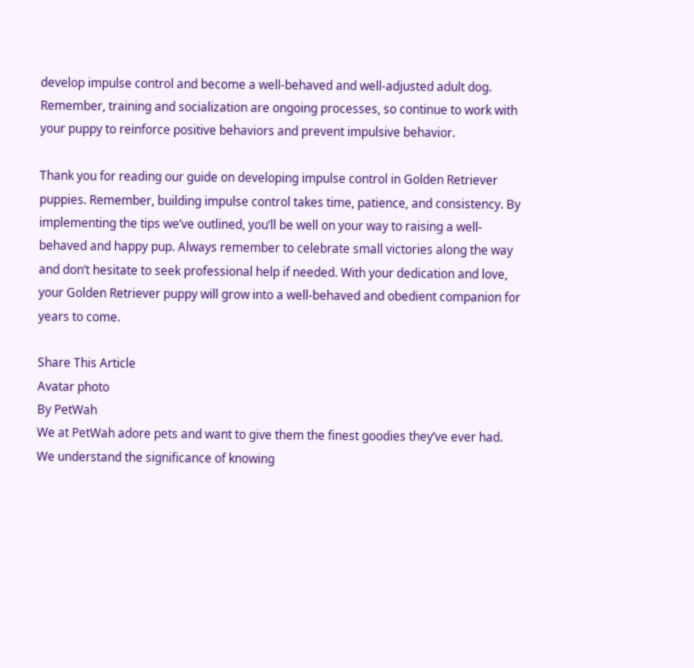develop impulse control and become a well-behaved and well-adjusted adult dog. Remember, training and socialization are ongoing processes, so continue to work with your puppy to reinforce positive behaviors and prevent impulsive behavior.

Thank you for reading our guide on developing impulse control in Golden Retriever puppies. Remember, building impulse control takes time, patience, and consistency. By implementing the tips we’ve outlined, you’ll be well on your way to raising a well-behaved and happy pup. Always remember to celebrate small victories along the way and don’t hesitate to seek professional help if needed. With your dedication and love, your Golden Retriever puppy will grow into a well-behaved and obedient companion for years to come.

Share This Article
Avatar photo
By PetWah
We at PetWah adore pets and want to give them the finest goodies they’ve ever had. We understand the significance of knowing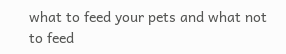what to feed your pets and what not to feed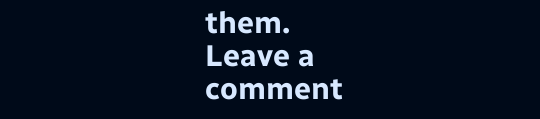them.
Leave a comment